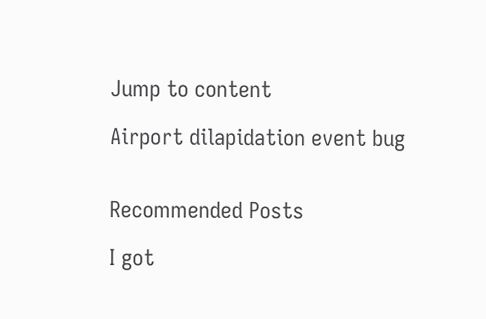Jump to content

Airport dilapidation event bug


Recommended Posts

I got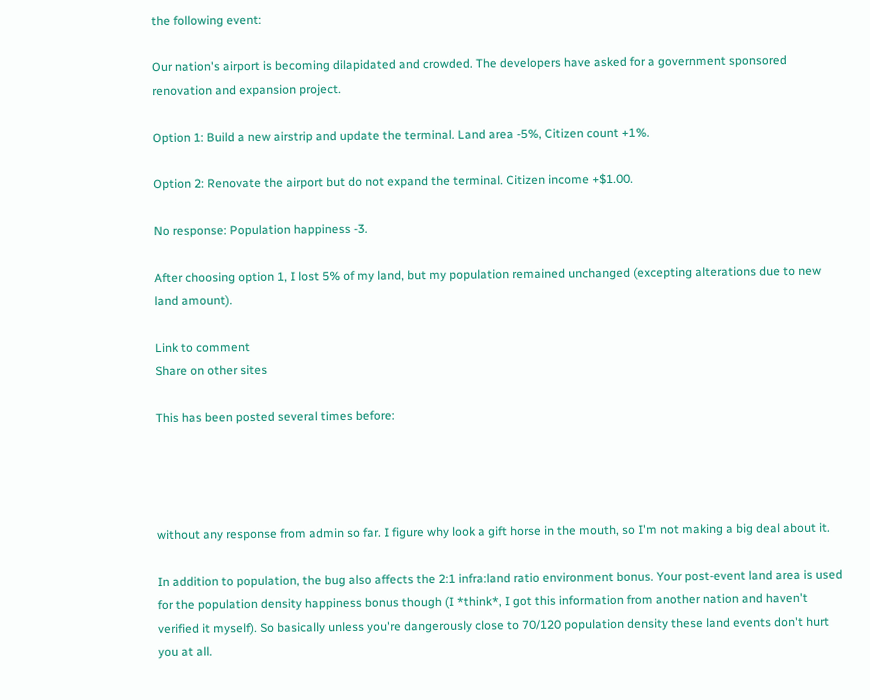the following event:

Our nation's airport is becoming dilapidated and crowded. The developers have asked for a government sponsored renovation and expansion project.

Option 1: Build a new airstrip and update the terminal. Land area -5%, Citizen count +1%.

Option 2: Renovate the airport but do not expand the terminal. Citizen income +$1.00.

No response: Population happiness -3.

After choosing option 1, I lost 5% of my land, but my population remained unchanged (excepting alterations due to new land amount).

Link to comment
Share on other sites

This has been posted several times before:




without any response from admin so far. I figure why look a gift horse in the mouth, so I'm not making a big deal about it.

In addition to population, the bug also affects the 2:1 infra:land ratio environment bonus. Your post-event land area is used for the population density happiness bonus though (I *think*, I got this information from another nation and haven't verified it myself). So basically unless you're dangerously close to 70/120 population density these land events don't hurt you at all.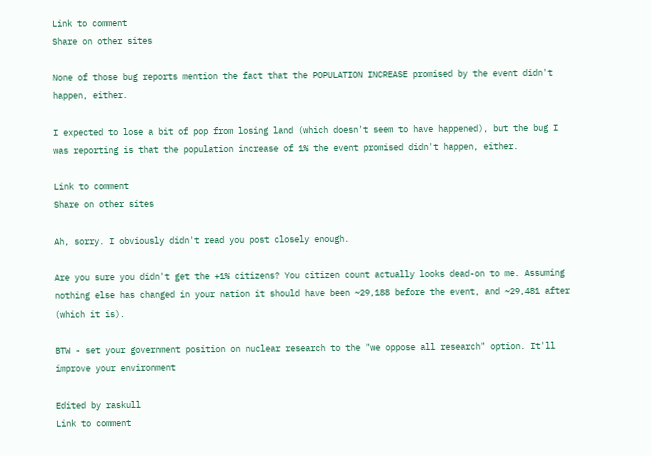Link to comment
Share on other sites

None of those bug reports mention the fact that the POPULATION INCREASE promised by the event didn't happen, either.

I expected to lose a bit of pop from losing land (which doesn't seem to have happened), but the bug I was reporting is that the population increase of 1% the event promised didn't happen, either.

Link to comment
Share on other sites

Ah, sorry. I obviously didn't read you post closely enough.

Are you sure you didn't get the +1% citizens? You citizen count actually looks dead-on to me. Assuming nothing else has changed in your nation it should have been ~29,188 before the event, and ~29,481 after (which it is).

BTW - set your government position on nuclear research to the "we oppose all research" option. It'll improve your environment

Edited by raskull
Link to comment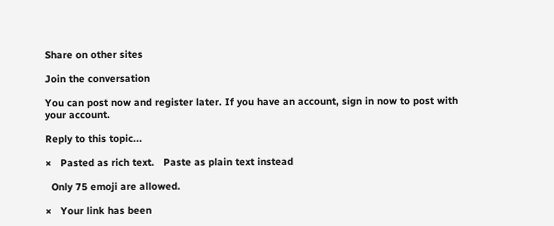Share on other sites

Join the conversation

You can post now and register later. If you have an account, sign in now to post with your account.

Reply to this topic...

×   Pasted as rich text.   Paste as plain text instead

  Only 75 emoji are allowed.

×   Your link has been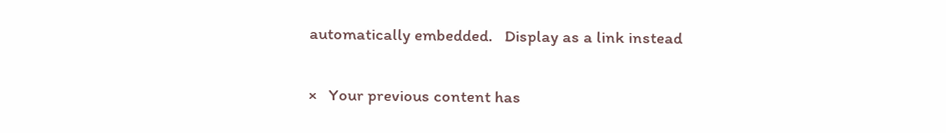automatically embedded.   Display as a link instead

×   Your previous content has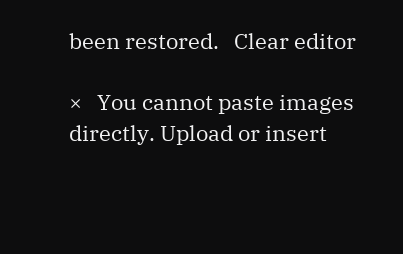been restored.   Clear editor

×   You cannot paste images directly. Upload or insert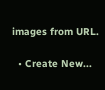images from URL.

  • Create New...